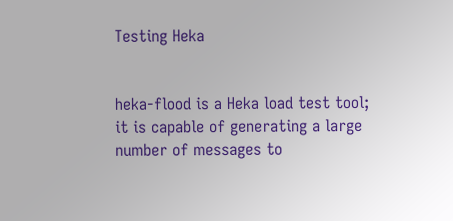Testing Heka


heka-flood is a Heka load test tool; it is capable of generating a large number of messages to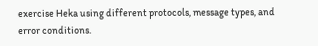exercise Heka using different protocols, message types, and error conditions.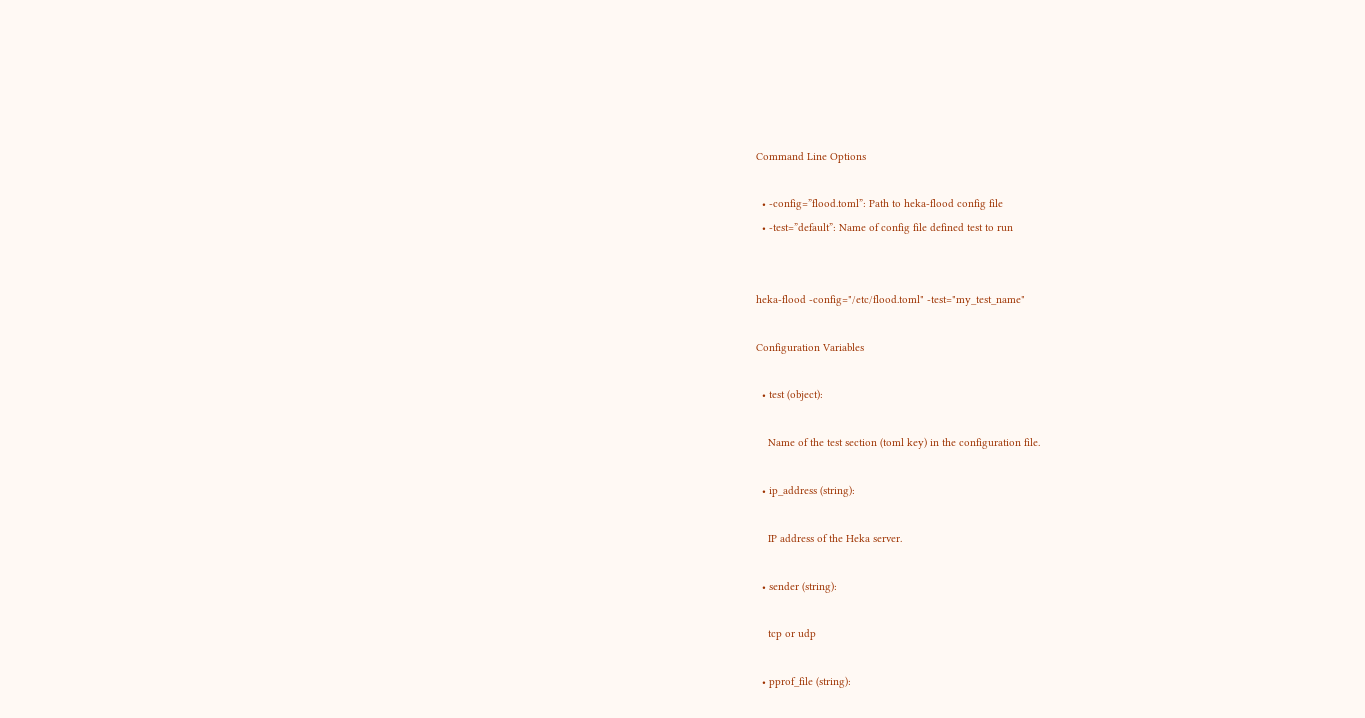Command Line Options

  • -config=”flood.toml”: Path to heka-flood config file
  • -test=”default”: Name of config file defined test to run


heka-flood -config="/etc/flood.toml" -test="my_test_name"

Configuration Variables

  • test (object):

    Name of the test section (toml key) in the configuration file.

  • ip_address (string):

    IP address of the Heka server.

  • sender (string):

    tcp or udp

  • pprof_file (string):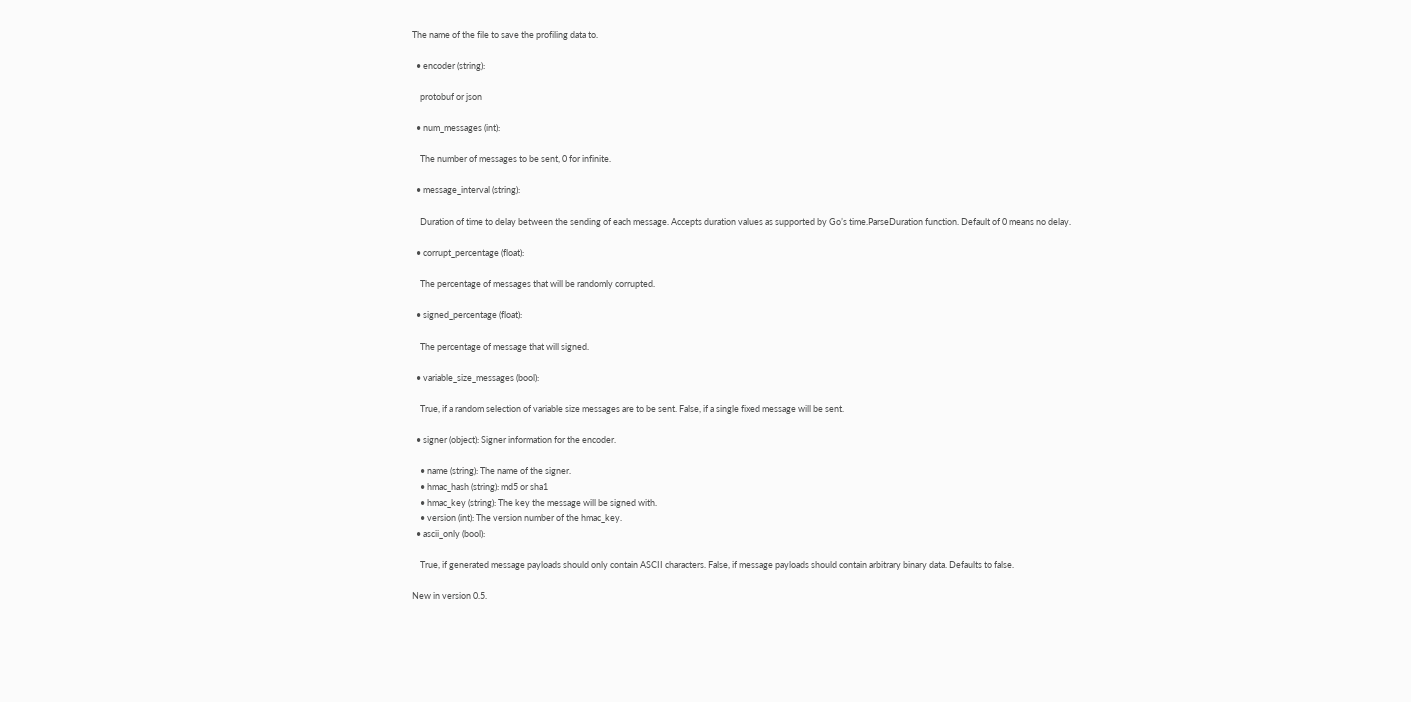The name of the file to save the profiling data to.

  • encoder (string):

    protobuf or json

  • num_messages (int):

    The number of messages to be sent, 0 for infinite.

  • message_interval (string):

    Duration of time to delay between the sending of each message. Accepts duration values as supported by Go’s time.ParseDuration function. Default of 0 means no delay.

  • corrupt_percentage (float):

    The percentage of messages that will be randomly corrupted.

  • signed_percentage (float):

    The percentage of message that will signed.

  • variable_size_messages (bool):

    True, if a random selection of variable size messages are to be sent. False, if a single fixed message will be sent.

  • signer (object): Signer information for the encoder.

    • name (string): The name of the signer.
    • hmac_hash (string): md5 or sha1
    • hmac_key (string): The key the message will be signed with.
    • version (int): The version number of the hmac_key.
  • ascii_only (bool):

    True, if generated message payloads should only contain ASCII characters. False, if message payloads should contain arbitrary binary data. Defaults to false.

New in version 0.5.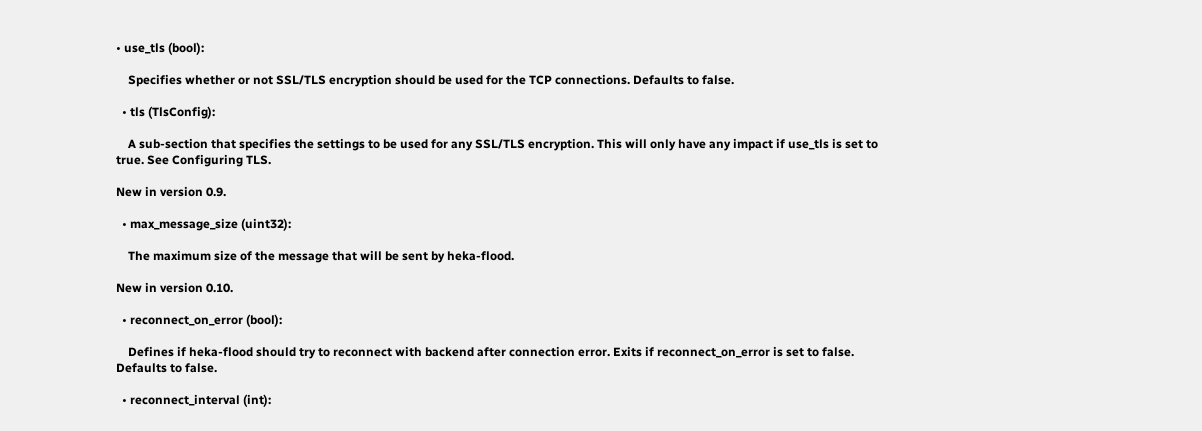• use_tls (bool):

    Specifies whether or not SSL/TLS encryption should be used for the TCP connections. Defaults to false.

  • tls (TlsConfig):

    A sub-section that specifies the settings to be used for any SSL/TLS encryption. This will only have any impact if use_tls is set to true. See Configuring TLS.

New in version 0.9.

  • max_message_size (uint32):

    The maximum size of the message that will be sent by heka-flood.

New in version 0.10.

  • reconnect_on_error (bool):

    Defines if heka-flood should try to reconnect with backend after connection error. Exits if reconnect_on_error is set to false. Defaults to false.

  • reconnect_interval (int):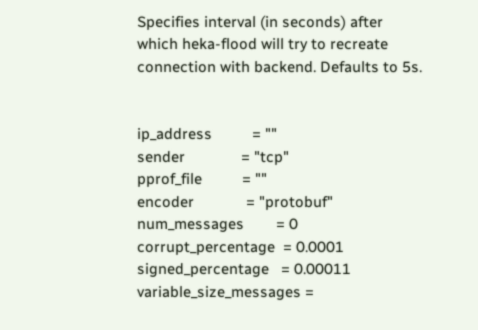Specifies interval (in seconds) after which heka-flood will try to recreate connection with backend. Defaults to 5s.


ip_address          = ""
sender              = "tcp"
pprof_file          = ""
encoder             = "protobuf"
num_messages        = 0
corrupt_percentage  = 0.0001
signed_percentage   = 0.00011
variable_size_messages =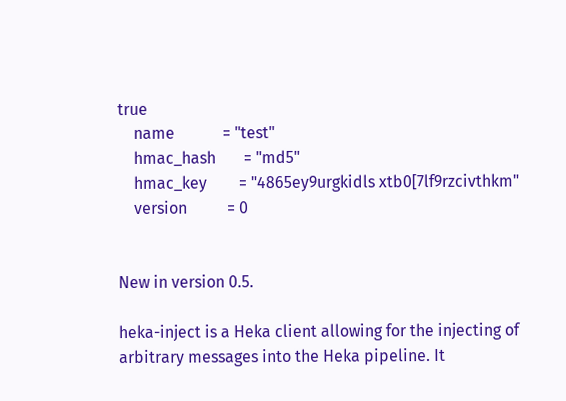true
    name            = "test"
    hmac_hash       = "md5"
    hmac_key        = "4865ey9urgkidls xtb0[7lf9rzcivthkm"
    version          = 0


New in version 0.5.

heka-inject is a Heka client allowing for the injecting of arbitrary messages into the Heka pipeline. It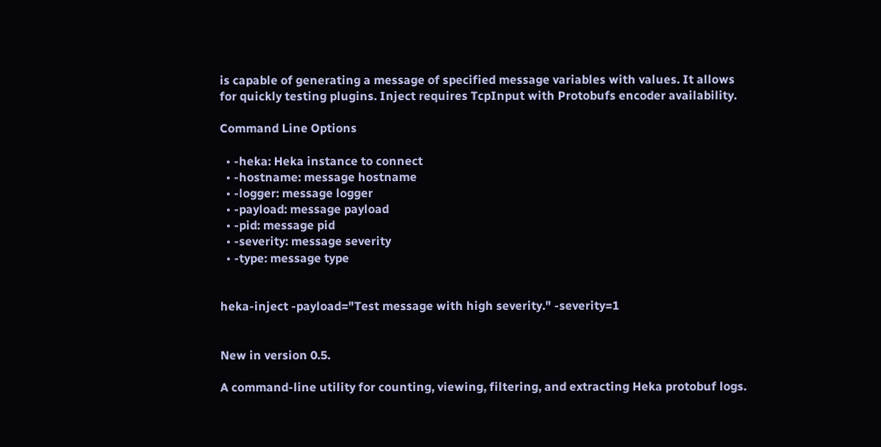is capable of generating a message of specified message variables with values. It allows for quickly testing plugins. Inject requires TcpInput with Protobufs encoder availability.

Command Line Options

  • -heka: Heka instance to connect
  • -hostname: message hostname
  • -logger: message logger
  • -payload: message payload
  • -pid: message pid
  • -severity: message severity
  • -type: message type


heka-inject -payload="Test message with high severity." -severity=1


New in version 0.5.

A command-line utility for counting, viewing, filtering, and extracting Heka protobuf logs.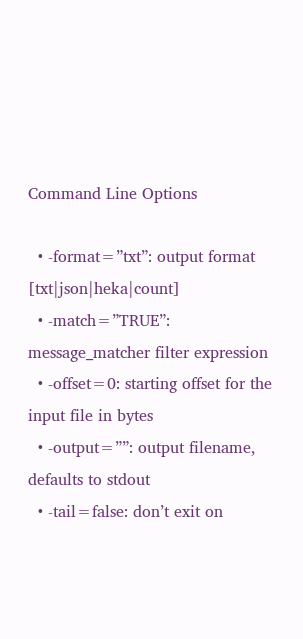Command Line Options

  • -format=”txt”: output format [txt|json|heka|count]
  • -match=”TRUE”: message_matcher filter expression
  • -offset=0: starting offset for the input file in bytes
  • -output=””: output filename, defaults to stdout
  • -tail=false: don’t exit on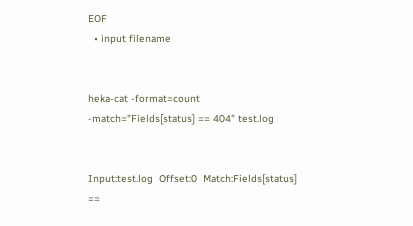EOF
  • input filename


heka-cat -format=count -match="Fields[status] == 404" test.log


Input:test.log  Offset:0  Match:Fields[status] ==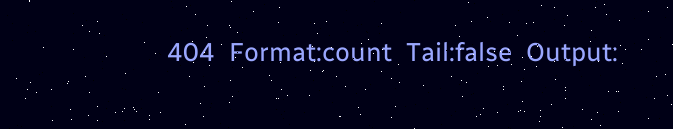404  Format:count  Tail:false  Output: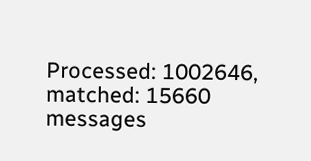Processed: 1002646, matched: 15660 messages